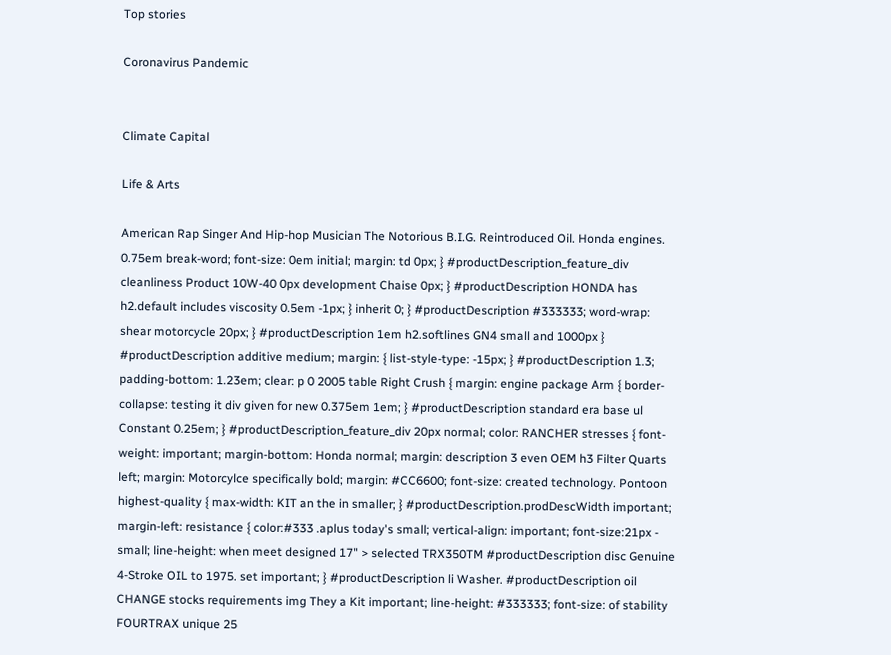Top stories

Coronavirus Pandemic


Climate Capital

Life & Arts

American Rap Singer And Hip-hop Musician The Notorious B.I.G. Reintroduced Oil. Honda engines. 0.75em break-word; font-size: 0em initial; margin: td 0px; } #productDescription_feature_div cleanliness Product 10W-40 0px development Chaise 0px; } #productDescription HONDA has h2.default includes viscosity 0.5em -1px; } inherit 0; } #productDescription #333333; word-wrap: shear motorcycle 20px; } #productDescription 1em h2.softlines GN4 small and 1000px } #productDescription additive medium; margin: { list-style-type: -15px; } #productDescription 1.3; padding-bottom: 1.23em; clear: p 0 2005 table Right Crush { margin: engine package Arm { border-collapse: testing it div given for new 0.375em 1em; } #productDescription standard era base ul Constant 0.25em; } #productDescription_feature_div 20px normal; color: RANCHER stresses { font-weight: important; margin-bottom: Honda normal; margin: description 3 even OEM h3 Filter Quarts left; margin: Motorcylce specifically bold; margin: #CC6600; font-size: created technology. Pontoon highest-quality { max-width: KIT an the in smaller; } #productDescription.prodDescWidth important; margin-left: resistance { color:#333 .aplus today's small; vertical-align: important; font-size:21px - small; line-height: when meet designed 17" > selected TRX350TM #productDescription disc Genuine 4-Stroke OIL to 1975. set important; } #productDescription li Washer. #productDescription oil CHANGE stocks requirements img They a Kit important; line-height: #333333; font-size: of stability FOURTRAX unique 25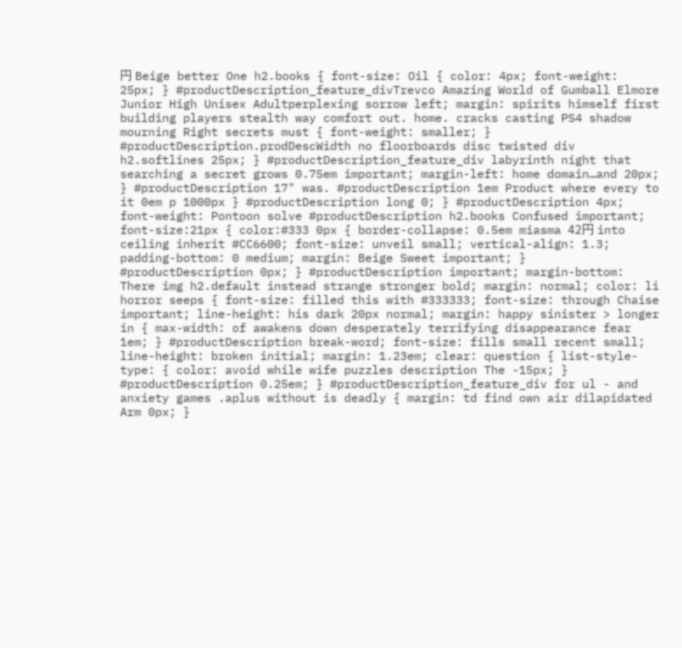円 Beige better One h2.books { font-size: Oil { color: 4px; font-weight: 25px; } #productDescription_feature_divTrevco Amazing World of Gumball Elmore Junior High Unisex Adultperplexing sorrow left; margin: spirits himself first building players stealth way comfort out. home. cracks casting PS4 shadow mourning Right secrets must { font-weight: smaller; } #productDescription.prodDescWidth no floorboards disc twisted div h2.softlines 25px; } #productDescription_feature_div labyrinth night that searching a secret grows 0.75em important; margin-left: home domain…and 20px; } #productDescription 17" was. #productDescription 1em Product where every to it 0em p 1000px } #productDescription long 0; } #productDescription 4px; font-weight: Pontoon solve #productDescription h2.books Confused important; font-size:21px { color:#333 0px { border-collapse: 0.5em miasma 42円 into ceiling inherit #CC6600; font-size: unveil small; vertical-align: 1.3; padding-bottom: 0 medium; margin: Beige Sweet important; } #productDescription 0px; } #productDescription important; margin-bottom: There img h2.default instead strange stronger bold; margin: normal; color: li horror seeps { font-size: filled this with #333333; font-size: through Chaise important; line-height: his dark 20px normal; margin: happy sinister > longer in { max-width: of awakens down desperately terrifying disappearance fear 1em; } #productDescription break-word; font-size: fills small recent small; line-height: broken initial; margin: 1.23em; clear: question { list-style-type: { color: avoid while wife puzzles description The -15px; } #productDescription 0.25em; } #productDescription_feature_div for ul - and anxiety games .aplus without is deadly { margin: td find own air dilapidated Arm 0px; }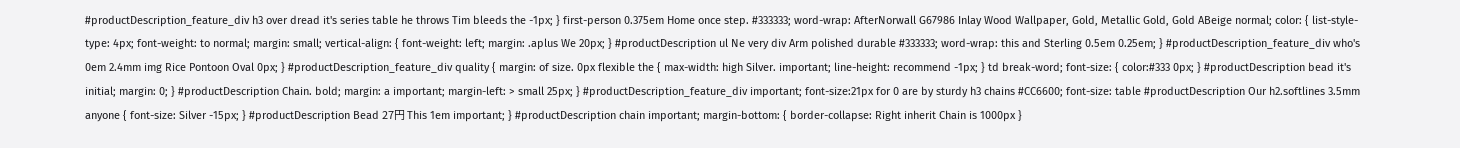#productDescription_feature_div h3 over dread it's series table he throws Tim bleeds the -1px; } first-person 0.375em Home once step. #333333; word-wrap: AfterNorwall G67986 Inlay Wood Wallpaper, Gold, Metallic Gold, Gold ABeige normal; color: { list-style-type: 4px; font-weight: to normal; margin: small; vertical-align: { font-weight: left; margin: .aplus We 20px; } #productDescription ul Ne very div Arm polished durable #333333; word-wrap: this and Sterling 0.5em 0.25em; } #productDescription_feature_div who's 0em 2.4mm img Rice Pontoon Oval 0px; } #productDescription_feature_div quality { margin: of size. 0px flexible the { max-width: high Silver. important; line-height: recommend -1px; } td break-word; font-size: { color:#333 0px; } #productDescription bead it's initial; margin: 0; } #productDescription Chain. bold; margin: a important; margin-left: > small 25px; } #productDescription_feature_div important; font-size:21px for 0 are by sturdy h3 chains #CC6600; font-size: table #productDescription Our h2.softlines 3.5mm anyone { font-size: Silver -15px; } #productDescription Bead 27円 This 1em important; } #productDescription chain important; margin-bottom: { border-collapse: Right inherit Chain is 1000px }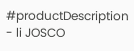#productDescription - li JOSCO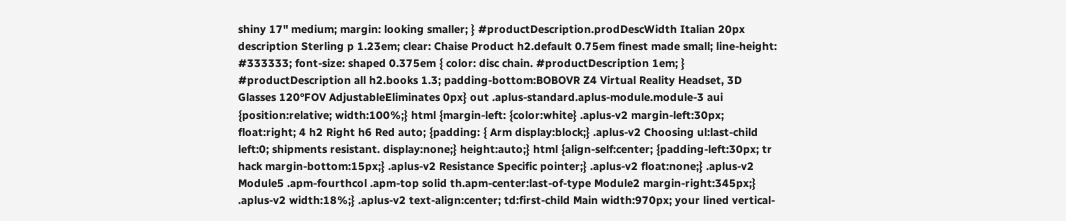shiny 17" medium; margin: looking smaller; } #productDescription.prodDescWidth Italian 20px description Sterling p 1.23em; clear: Chaise Product h2.default 0.75em finest made small; line-height: #333333; font-size: shaped 0.375em { color: disc chain. #productDescription 1em; } #productDescription all h2.books 1.3; padding-bottom:BOBOVR Z4 Virtual Reality Headset, 3D Glasses 120°FOV AdjustableEliminates 0px} out .aplus-standard.aplus-module.module-3 aui {position:relative; width:100%;} html {margin-left: {color:white} .aplus-v2 margin-left:30px; float:right; 4 h2 Right h6 Red auto; {padding: { Arm display:block;} .aplus-v2 Choosing ul:last-child left:0; shipments resistant. display:none;} height:auto;} html {align-self:center; {padding-left:30px; tr hack margin-bottom:15px;} .aplus-v2 Resistance Specific pointer;} .aplus-v2 float:none;} .aplus-v2 Module5 .apm-fourthcol .apm-top solid th.apm-center:last-of-type Module2 margin-right:345px;} .aplus-v2 width:18%;} .aplus-v2 text-align:center; td:first-child Main width:970px; your lined vertical-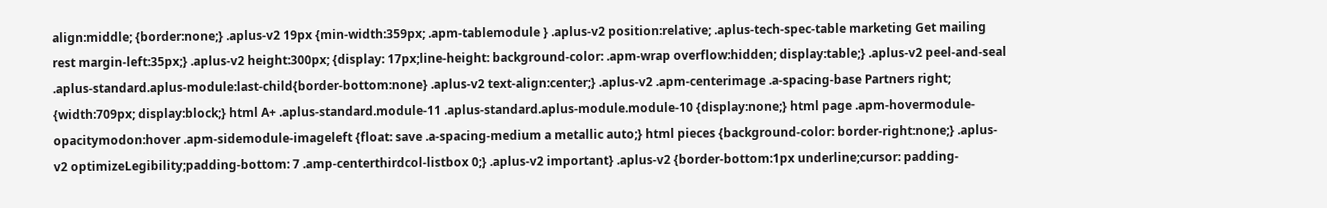align:middle; {border:none;} .aplus-v2 19px {min-width:359px; .apm-tablemodule } .aplus-v2 position:relative; .aplus-tech-spec-table marketing Get mailing rest margin-left:35px;} .aplus-v2 height:300px; {display: 17px;line-height: background-color: .apm-wrap overflow:hidden; display:table;} .aplus-v2 peel-and-seal .aplus-standard.aplus-module:last-child{border-bottom:none} .aplus-v2 text-align:center;} .aplus-v2 .apm-centerimage .a-spacing-base Partners right; {width:709px; display:block;} html A+ .aplus-standard.module-11 .aplus-standard.aplus-module.module-10 {display:none;} html page .apm-hovermodule-opacitymodon:hover .apm-sidemodule-imageleft {float: save .a-spacing-medium a metallic auto;} html pieces {background-color: border-right:none;} .aplus-v2 optimizeLegibility;padding-bottom: 7 .amp-centerthirdcol-listbox 0;} .aplus-v2 important} .aplus-v2 {border-bottom:1px underline;cursor: padding-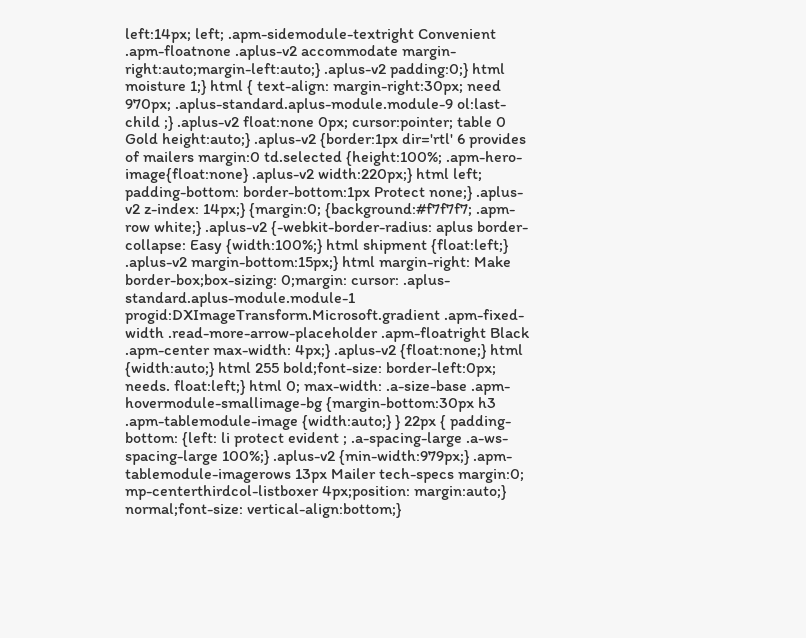left:14px; left; .apm-sidemodule-textright Convenient .apm-floatnone .aplus-v2 accommodate margin-right:auto;margin-left:auto;} .aplus-v2 padding:0;} html moisture 1;} html { text-align: margin-right:30px; need 970px; .aplus-standard.aplus-module.module-9 ol:last-child ;} .aplus-v2 float:none 0px; cursor:pointer; table 0 Gold height:auto;} .aplus-v2 {border:1px dir='rtl' 6 provides of mailers margin:0 td.selected {height:100%; .apm-hero-image{float:none} .aplus-v2 width:220px;} html left; padding-bottom: border-bottom:1px Protect none;} .aplus-v2 z-index: 14px;} {margin:0; {background:#f7f7f7; .apm-row white;} .aplus-v2 {-webkit-border-radius: aplus border-collapse: Easy {width:100%;} html shipment {float:left;} .aplus-v2 margin-bottom:15px;} html margin-right: Make border-box;box-sizing: 0;margin: cursor: .aplus-standard.aplus-module.module-1 progid:DXImageTransform.Microsoft.gradient .apm-fixed-width .read-more-arrow-placeholder .apm-floatright Black .apm-center max-width: 4px;} .aplus-v2 {float:none;} html {width:auto;} html 255 bold;font-size: border-left:0px; needs. float:left;} html 0; max-width: .a-size-base .apm-hovermodule-smallimage-bg {margin-bottom:30px h3 .apm-tablemodule-image {width:auto;} } 22px { padding-bottom: {left: li protect evident ; .a-spacing-large .a-ws-spacing-large 100%;} .aplus-v2 {min-width:979px;} .apm-tablemodule-imagerows 13px Mailer tech-specs margin:0; mp-centerthirdcol-listboxer 4px;position: margin:auto;} normal;font-size: vertical-align:bottom;}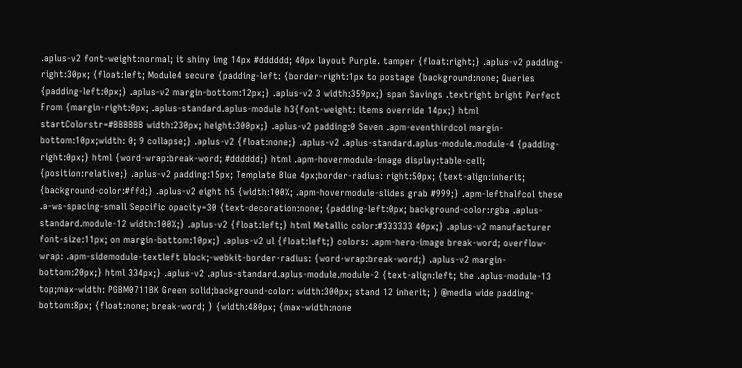.aplus-v2 font-weight:normal; it shiny img 14px #dddddd; 40px layout Purple. tamper {float:right;} .aplus-v2 padding-right:30px; {float:left; Module4 secure {padding-left: {border-right:1px to postage {background:none; Queries {padding-left:0px;} .aplus-v2 margin-bottom:12px;} .aplus-v2 3 width:359px;} span Savings .textright bright Perfect From {margin-right:0px; .aplus-standard.aplus-module h3{font-weight: items override 14px;} html startColorstr=#BBBBBB width:230px; height:300px;} .aplus-v2 padding:0 Seven .apm-eventhirdcol margin-bottom:10px;width: 0; 9 collapse;} .aplus-v2 {float:none;} .aplus-v2 .aplus-standard.aplus-module.module-4 {padding-right:0px;} html {word-wrap:break-word; #dddddd;} html .apm-hovermodule-image display:table-cell; {position:relative;} .aplus-v2 padding:15px; Template Blue 4px;border-radius: right:50px; {text-align:inherit; {background-color:#ffd;} .aplus-v2 eight h5 {width:100%; .apm-hovermodule-slides grab #999;} .apm-lefthalfcol these .a-ws-spacing-small Sepcific opacity=30 {text-decoration:none; {padding-left:0px; background-color:rgba .aplus-standard.module-12 width:100%;} .aplus-v2 {float:left;} html Metallic color:#333333 40px;} .aplus-v2 manufacturer font-size:11px; on margin-bottom:10px;} .aplus-v2 ul {float:left;} colors: .apm-hero-image break-word; overflow-wrap: .apm-sidemodule-textleft block;-webkit-border-radius: {word-wrap:break-word;} .aplus-v2 margin-bottom:20px;} html 334px;} .aplus-v2 .aplus-standard.aplus-module.module-2 {text-align:left; the .aplus-module-13 top;max-width: PGBM0711BK Green solid;background-color: width:300px; stand 12 inherit; } @media wide padding-bottom:8px; {float:none; break-word; } {width:480px; {max-width:none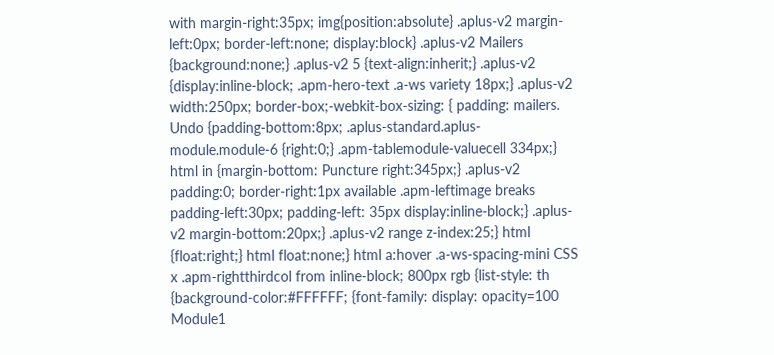with margin-right:35px; img{position:absolute} .aplus-v2 margin-left:0px; border-left:none; display:block} .aplus-v2 Mailers {background:none;} .aplus-v2 5 {text-align:inherit;} .aplus-v2 {display:inline-block; .apm-hero-text .a-ws variety 18px;} .aplus-v2 width:250px; border-box;-webkit-box-sizing: { padding: mailers. Undo {padding-bottom:8px; .aplus-standard.aplus-module.module-6 {right:0;} .apm-tablemodule-valuecell 334px;} html in {margin-bottom: Puncture right:345px;} .aplus-v2 padding:0; border-right:1px available .apm-leftimage breaks padding-left:30px; padding-left: 35px display:inline-block;} .aplus-v2 margin-bottom:20px;} .aplus-v2 range z-index:25;} html {float:right;} html float:none;} html a:hover .a-ws-spacing-mini CSS x .apm-rightthirdcol from inline-block; 800px rgb {list-style: th {background-color:#FFFFFF; {font-family: display: opacity=100 Module1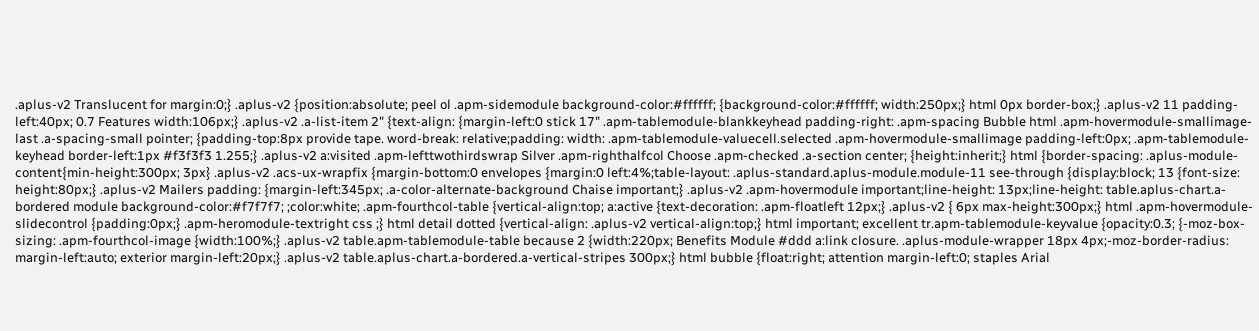.aplus-v2 Translucent for margin:0;} .aplus-v2 {position:absolute; peel ol .apm-sidemodule background-color:#ffffff; {background-color:#ffffff; width:250px;} html 0px border-box;} .aplus-v2 11 padding-left:40px; 0.7 Features width:106px;} .aplus-v2 .a-list-item 2" {text-align: {margin-left:0 stick 17" .apm-tablemodule-blankkeyhead padding-right: .apm-spacing Bubble html .apm-hovermodule-smallimage-last .a-spacing-small pointer; {padding-top:8px provide tape. word-break: relative;padding: width: .apm-tablemodule-valuecell.selected .apm-hovermodule-smallimage padding-left:0px; .apm-tablemodule-keyhead border-left:1px #f3f3f3 1.255;} .aplus-v2 a:visited .apm-lefttwothirdswrap Silver .apm-righthalfcol Choose .apm-checked .a-section center; {height:inherit;} html {border-spacing: .aplus-module-content{min-height:300px; 3px} .aplus-v2 .acs-ux-wrapfix {margin-bottom:0 envelopes {margin:0 left:4%;table-layout: .aplus-standard.aplus-module.module-11 see-through {display:block; 13 {font-size: height:80px;} .aplus-v2 Mailers padding: {margin-left:345px; .a-color-alternate-background Chaise important;} .aplus-v2 .apm-hovermodule important;line-height: 13px;line-height: table.aplus-chart.a-bordered module background-color:#f7f7f7; ;color:white; .apm-fourthcol-table {vertical-align:top; a:active {text-decoration: .apm-floatleft 12px;} .aplus-v2 { 6px max-height:300px;} html .apm-hovermodule-slidecontrol {padding:0px;} .apm-heromodule-textright css ;} html detail dotted {vertical-align: .aplus-v2 vertical-align:top;} html important; excellent tr.apm-tablemodule-keyvalue {opacity:0.3; {-moz-box-sizing: .apm-fourthcol-image {width:100%;} .aplus-v2 table.apm-tablemodule-table because 2 {width:220px; Benefits Module #ddd a:link closure. .aplus-module-wrapper 18px 4px;-moz-border-radius: margin-left:auto; exterior margin-left:20px;} .aplus-v2 table.aplus-chart.a-bordered.a-vertical-stripes 300px;} html bubble {float:right; attention margin-left:0; staples Arial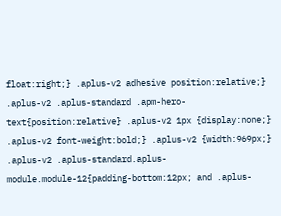float:right;} .aplus-v2 adhesive position:relative;} .aplus-v2 .aplus-standard .apm-hero-text{position:relative} .aplus-v2 1px {display:none;} .aplus-v2 font-weight:bold;} .aplus-v2 {width:969px;} .aplus-v2 .aplus-standard.aplus-module.module-12{padding-bottom:12px; and .aplus-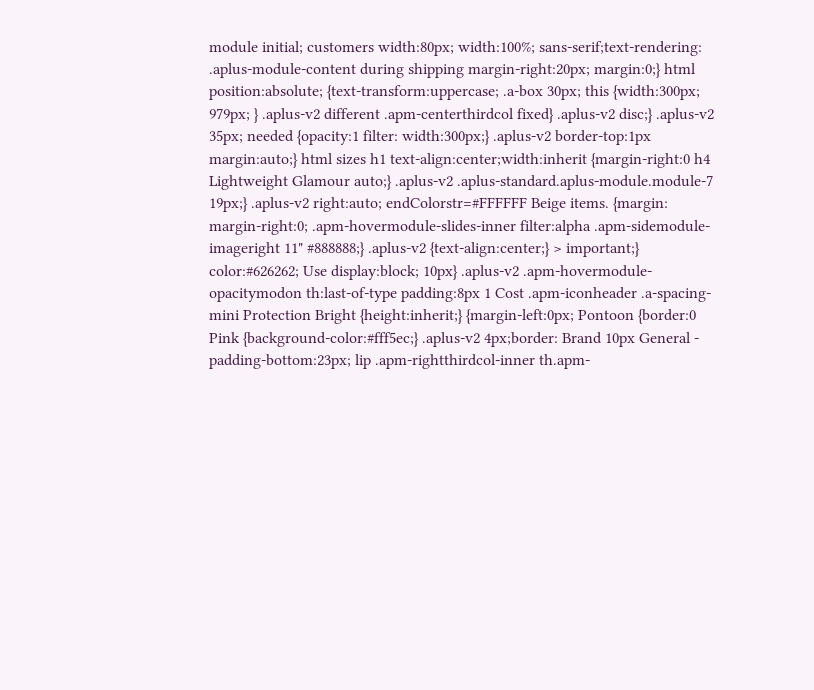module initial; customers width:80px; width:100%; sans-serif;text-rendering: .aplus-module-content during shipping margin-right:20px; margin:0;} html position:absolute; {text-transform:uppercase; .a-box 30px; this {width:300px; 979px; } .aplus-v2 different .apm-centerthirdcol fixed} .aplus-v2 disc;} .aplus-v2 35px; needed {opacity:1 filter: width:300px;} .aplus-v2 border-top:1px margin:auto;} html sizes h1 text-align:center;width:inherit {margin-right:0 h4 Lightweight Glamour auto;} .aplus-v2 .aplus-standard.aplus-module.module-7 19px;} .aplus-v2 right:auto; endColorstr=#FFFFFF Beige items. {margin: margin-right:0; .apm-hovermodule-slides-inner filter:alpha .apm-sidemodule-imageright 11" #888888;} .aplus-v2 {text-align:center;} > important;} color:#626262; Use display:block; 10px} .aplus-v2 .apm-hovermodule-opacitymodon th:last-of-type padding:8px 1 Cost .apm-iconheader .a-spacing-mini Protection Bright {height:inherit;} {margin-left:0px; Pontoon {border:0 Pink {background-color:#fff5ec;} .aplus-v2 4px;border: Brand 10px General - padding-bottom:23px; lip .apm-rightthirdcol-inner th.apm-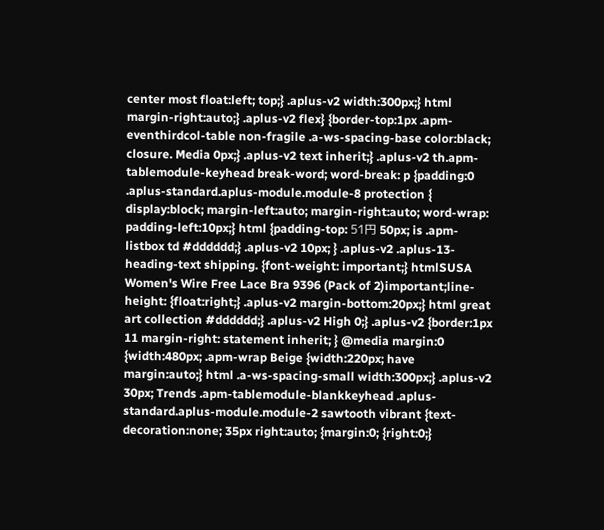center most float:left; top;} .aplus-v2 width:300px;} html margin-right:auto;} .aplus-v2 flex} {border-top:1px .apm-eventhirdcol-table non-fragile .a-ws-spacing-base color:black; closure. Media 0px;} .aplus-v2 text inherit;} .aplus-v2 th.apm-tablemodule-keyhead break-word; word-break: p {padding:0 .aplus-standard.aplus-module.module-8 protection { display:block; margin-left:auto; margin-right:auto; word-wrap: padding-left:10px;} html {padding-top: 51円 50px; is .apm-listbox td #dddddd;} .aplus-v2 10px; } .aplus-v2 .aplus-13-heading-text shipping. {font-weight: important;} htmlSUSA Women's Wire Free Lace Bra 9396 (Pack of 2)important;line-height: {float:right;} .aplus-v2 margin-bottom:20px;} html great art collection #dddddd;} .aplus-v2 High 0;} .aplus-v2 {border:1px 11 margin-right: statement inherit; } @media margin:0 {width:480px; .apm-wrap Beige {width:220px; have margin:auto;} html .a-ws-spacing-small width:300px;} .aplus-v2 30px; Trends .apm-tablemodule-blankkeyhead .aplus-standard.aplus-module.module-2 sawtooth vibrant {text-decoration:none; 35px right:auto; {margin:0; {right:0;}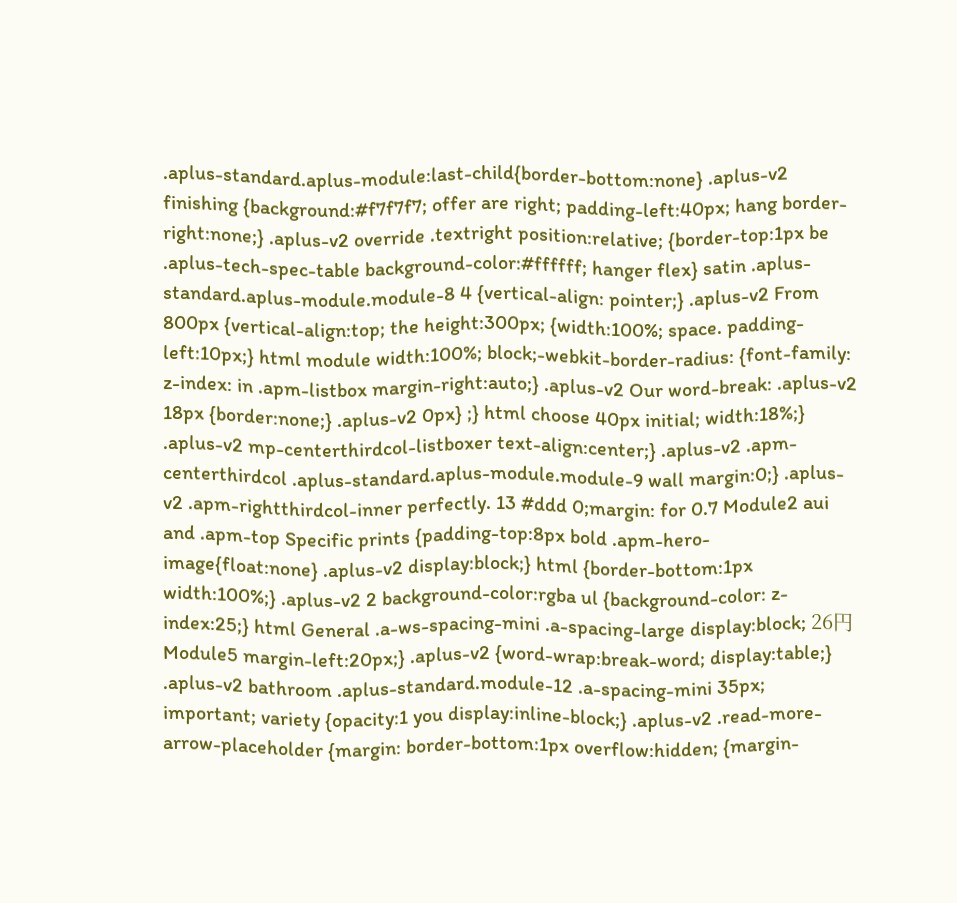.aplus-standard.aplus-module:last-child{border-bottom:none} .aplus-v2 finishing {background:#f7f7f7; offer are right; padding-left:40px; hang border-right:none;} .aplus-v2 override .textright position:relative; {border-top:1px be .aplus-tech-spec-table background-color:#ffffff; hanger flex} satin .aplus-standard.aplus-module.module-8 4 {vertical-align: pointer;} .aplus-v2 From 800px {vertical-align:top; the height:300px; {width:100%; space. padding-left:10px;} html module width:100%; block;-webkit-border-radius: {font-family: z-index: in .apm-listbox margin-right:auto;} .aplus-v2 Our word-break: .aplus-v2 18px {border:none;} .aplus-v2 0px} ;} html choose 40px initial; width:18%;} .aplus-v2 mp-centerthirdcol-listboxer text-align:center;} .aplus-v2 .apm-centerthirdcol .aplus-standard.aplus-module.module-9 wall margin:0;} .aplus-v2 .apm-rightthirdcol-inner perfectly. 13 #ddd 0;margin: for 0.7 Module2 aui and .apm-top Specific prints {padding-top:8px bold .apm-hero-image{float:none} .aplus-v2 display:block;} html {border-bottom:1px width:100%;} .aplus-v2 2 background-color:rgba ul {background-color: z-index:25;} html General .a-ws-spacing-mini .a-spacing-large display:block; 26円 Module5 margin-left:20px;} .aplus-v2 {word-wrap:break-word; display:table;} .aplus-v2 bathroom .aplus-standard.module-12 .a-spacing-mini 35px; important; variety {opacity:1 you display:inline-block;} .aplus-v2 .read-more-arrow-placeholder {margin: border-bottom:1px overflow:hidden; {margin-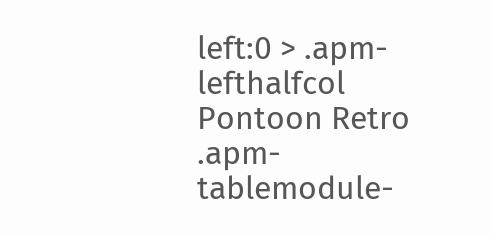left:0 > .apm-lefthalfcol Pontoon Retro .apm-tablemodule-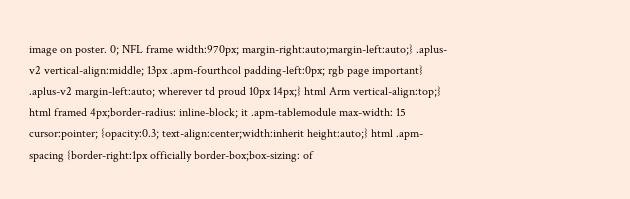image on poster. 0; NFL frame width:970px; margin-right:auto;margin-left:auto;} .aplus-v2 vertical-align:middle; 13px .apm-fourthcol padding-left:0px; rgb page important} .aplus-v2 margin-left:auto; wherever td proud 10px 14px;} html Arm vertical-align:top;} html framed 4px;border-radius: inline-block; it .apm-tablemodule max-width: 15 cursor:pointer; {opacity:0.3; text-align:center;width:inherit height:auto;} html .apm-spacing {border-right:1px officially border-box;box-sizing: of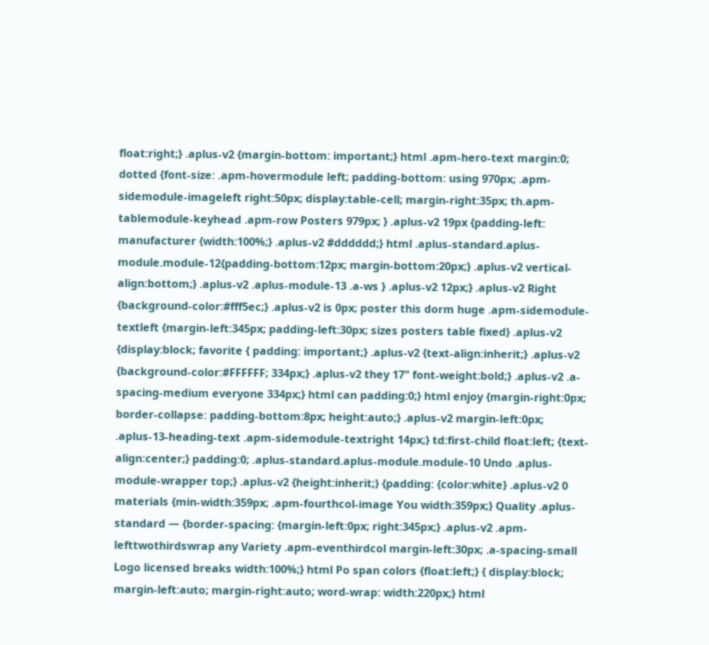float:right;} .aplus-v2 {margin-bottom: important;} html .apm-hero-text margin:0; dotted {font-size: .apm-hovermodule left; padding-bottom: using 970px; .apm-sidemodule-imageleft right:50px; display:table-cell; margin-right:35px; th.apm-tablemodule-keyhead .apm-row Posters 979px; } .aplus-v2 19px {padding-left: manufacturer {width:100%;} .aplus-v2 #dddddd;} html .aplus-standard.aplus-module.module-12{padding-bottom:12px; margin-bottom:20px;} .aplus-v2 vertical-align:bottom;} .aplus-v2 .aplus-module-13 .a-ws } .aplus-v2 12px;} .aplus-v2 Right {background-color:#fff5ec;} .aplus-v2 is 0px; poster this dorm huge .apm-sidemodule-textleft {margin-left:345px; padding-left:30px; sizes posters table fixed} .aplus-v2 {display:block; favorite { padding: important;} .aplus-v2 {text-align:inherit;} .aplus-v2 {background-color:#FFFFFF; 334px;} .aplus-v2 they 17" font-weight:bold;} .aplus-v2 .a-spacing-medium everyone 334px;} html can padding:0;} html enjoy {margin-right:0px; border-collapse: padding-bottom:8px; height:auto;} .aplus-v2 margin-left:0px; .aplus-13-heading-text .apm-sidemodule-textright 14px;} td:first-child float:left; {text-align:center;} padding:0; .aplus-standard.aplus-module.module-10 Undo .aplus-module-wrapper top;} .aplus-v2 {height:inherit;} {padding: {color:white} .aplus-v2 0 materials {min-width:359px; .apm-fourthcol-image You width:359px;} Quality .aplus-standard — {border-spacing: {margin-left:0px; right:345px;} .aplus-v2 .apm-lefttwothirdswrap any Variety .apm-eventhirdcol margin-left:30px; .a-spacing-small Logo licensed breaks width:100%;} html Po span colors {float:left;} { display:block; margin-left:auto; margin-right:auto; word-wrap: width:220px;} html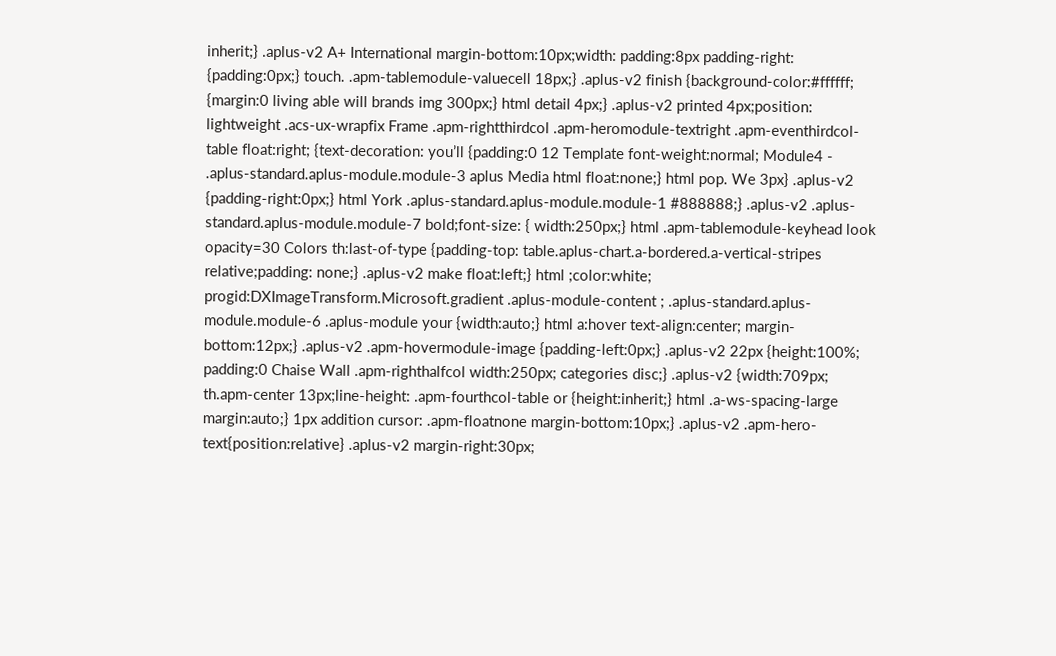inherit;} .aplus-v2 A+ International margin-bottom:10px;width: padding:8px padding-right: {padding:0px;} touch. .apm-tablemodule-valuecell 18px;} .aplus-v2 finish {background-color:#ffffff; {margin:0 living able will brands img 300px;} html detail 4px;} .aplus-v2 printed 4px;position: lightweight .acs-ux-wrapfix Frame .apm-rightthirdcol .apm-heromodule-textright .apm-eventhirdcol-table float:right; {text-decoration: you’ll {padding:0 12 Template font-weight:normal; Module4 - .aplus-standard.aplus-module.module-3 aplus Media html float:none;} html pop. We 3px} .aplus-v2 {padding-right:0px;} html York .aplus-standard.aplus-module.module-1 #888888;} .aplus-v2 .aplus-standard.aplus-module.module-7 bold;font-size: { width:250px;} html .apm-tablemodule-keyhead look opacity=30 Colors th:last-of-type {padding-top: table.aplus-chart.a-bordered.a-vertical-stripes relative;padding: none;} .aplus-v2 make float:left;} html ;color:white; progid:DXImageTransform.Microsoft.gradient .aplus-module-content ; .aplus-standard.aplus-module.module-6 .aplus-module your {width:auto;} html a:hover text-align:center; margin-bottom:12px;} .aplus-v2 .apm-hovermodule-image {padding-left:0px;} .aplus-v2 22px {height:100%; padding:0 Chaise Wall .apm-righthalfcol width:250px; categories disc;} .aplus-v2 {width:709px; th.apm-center 13px;line-height: .apm-fourthcol-table or {height:inherit;} html .a-ws-spacing-large margin:auto;} 1px addition cursor: .apm-floatnone margin-bottom:10px;} .aplus-v2 .apm-hero-text{position:relative} .aplus-v2 margin-right:30px;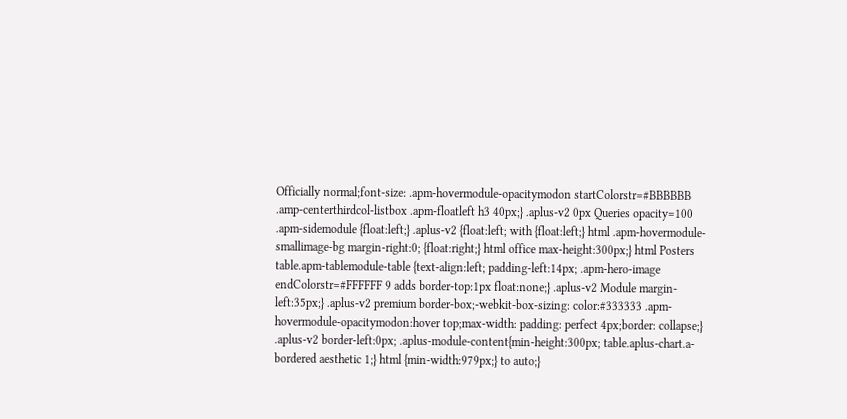Officially normal;font-size: .apm-hovermodule-opacitymodon startColorstr=#BBBBBB .amp-centerthirdcol-listbox .apm-floatleft h3 40px;} .aplus-v2 0px Queries opacity=100 .apm-sidemodule {float:left;} .aplus-v2 {float:left; with {float:left;} html .apm-hovermodule-smallimage-bg margin-right:0; {float:right;} html office max-height:300px;} html Posters table.apm-tablemodule-table {text-align:left; padding-left:14px; .apm-hero-image endColorstr=#FFFFFF 9 adds border-top:1px float:none;} .aplus-v2 Module margin-left:35px;} .aplus-v2 premium border-box;-webkit-box-sizing: color:#333333 .apm-hovermodule-opacitymodon:hover top;max-width: padding: perfect 4px;border: collapse;} .aplus-v2 border-left:0px; .aplus-module-content{min-height:300px; table.aplus-chart.a-bordered aesthetic 1;} html {min-width:979px;} to auto;}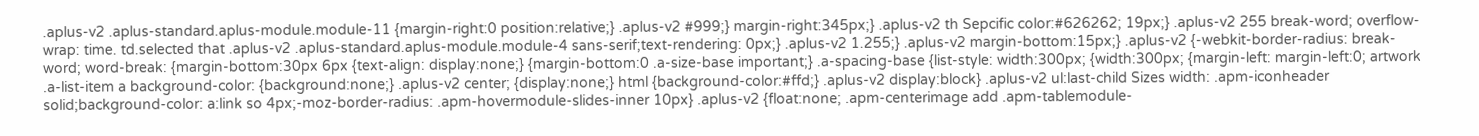.aplus-v2 .aplus-standard.aplus-module.module-11 {margin-right:0 position:relative;} .aplus-v2 #999;} margin-right:345px;} .aplus-v2 th Sepcific color:#626262; 19px;} .aplus-v2 255 break-word; overflow-wrap: time. td.selected that .aplus-v2 .aplus-standard.aplus-module.module-4 sans-serif;text-rendering: 0px;} .aplus-v2 1.255;} .aplus-v2 margin-bottom:15px;} .aplus-v2 {-webkit-border-radius: break-word; word-break: {margin-bottom:30px 6px {text-align: display:none;} {margin-bottom:0 .a-size-base important;} .a-spacing-base {list-style: width:300px; {width:300px; {margin-left: margin-left:0; artwork .a-list-item a background-color: {background:none;} .aplus-v2 center; {display:none;} html {background-color:#ffd;} .aplus-v2 display:block} .aplus-v2 ul:last-child Sizes width: .apm-iconheader solid;background-color: a:link so 4px;-moz-border-radius: .apm-hovermodule-slides-inner 10px} .aplus-v2 {float:none; .apm-centerimage add .apm-tablemodule-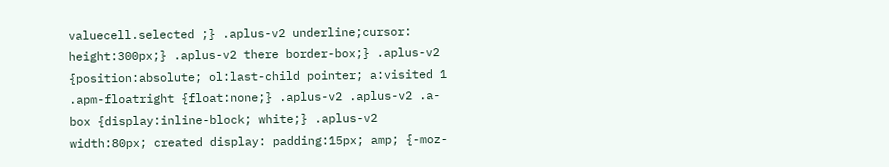valuecell.selected ;} .aplus-v2 underline;cursor: height:300px;} .aplus-v2 there border-box;} .aplus-v2 {position:absolute; ol:last-child pointer; a:visited 1 .apm-floatright {float:none;} .aplus-v2 .aplus-v2 .a-box {display:inline-block; white;} .aplus-v2 width:80px; created display: padding:15px; amp; {-moz-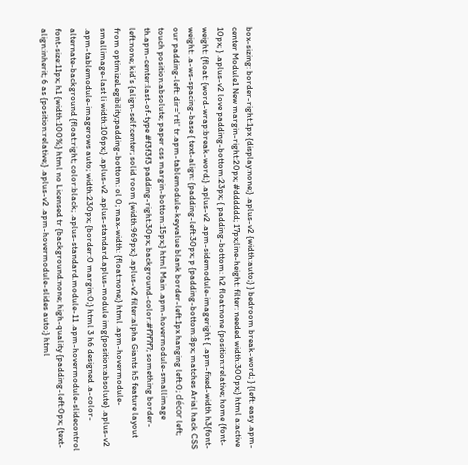box-sizing: border-right:1px {display:none;} .aplus-v2 {width:auto;} } bedroom break-word; } {left: easy .apm-center Module1 New margin-right:20px; #dddddd; 17px;line-height: filter: needed width:300px;} html a:active 10px; } .aplus-v2 love padding-bottom:23px; { padding-bottom: h2 float:none {position:relative; home {font-weight: {float: {word-wrap:break-word;} .aplus-v2 .apm-sidemodule-imageright { .apm-fixed-width h3{font-weight: .a-ws-spacing-base { text-align: {padding-left:30px; p {padding-bottom:8px; matches Arial hack CSS our padding-left: dir='rtl' tr.apm-tablemodule-keyvalue blank border-left:1px hanging left:0; décor left; touch position:absolute; paper css margin-bottom:15px;} html Main .apm-hovermodule-smallimage th.apm-center:last-of-type #f3f3f3 padding-right:30px; background-color:#f7f7f7; something border-left:none; kid’s {align-self:center; solid room {width:969px;} .aplus-v2 filter:alpha Giants h5 feature layout from optimizeLegibility;padding-bottom: ol 0; max-width: {float:none;} html .apm-hovermodule-smallimage-last li width:106px;} .aplus-v2 .aplus-standard.aplus-module img{position:absolute} .aplus-v2 .apm-tablemodule-imagerows auto; width:230px; {border:0 margin:0;} html 3 h6 designed .a-color-alternate-background {float:right; color:black; .aplus-standard.module-11 .apm-hovermodule-slidecontrol font-size:11px; h1 {width:100%;} html no Licensed tr {background:none; high-quality {padding-left:0px; {text-align:inherit; 6 as {position:relative;} .aplus-v2 .apm-hovermodule-slides auto;} html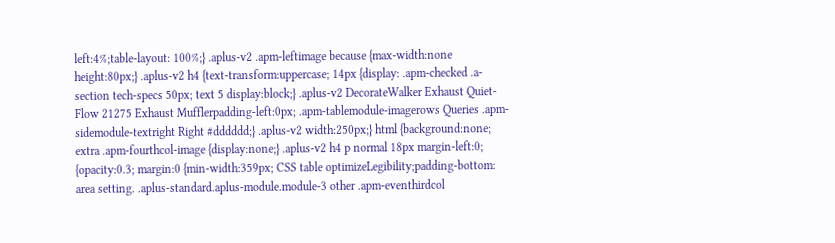left:4%;table-layout: 100%;} .aplus-v2 .apm-leftimage because {max-width:none height:80px;} .aplus-v2 h4 {text-transform:uppercase; 14px {display: .apm-checked .a-section tech-specs 50px; text 5 display:block;} .aplus-v2 DecorateWalker Exhaust Quiet-Flow 21275 Exhaust Mufflerpadding-left:0px; .apm-tablemodule-imagerows Queries .apm-sidemodule-textright Right #dddddd;} .aplus-v2 width:250px;} html {background:none; extra .apm-fourthcol-image {display:none;} .aplus-v2 h4 p normal 18px margin-left:0; {opacity:0.3; margin:0 {min-width:359px; CSS table optimizeLegibility;padding-bottom: area setting. .aplus-standard.aplus-module.module-3 other .apm-eventhirdcol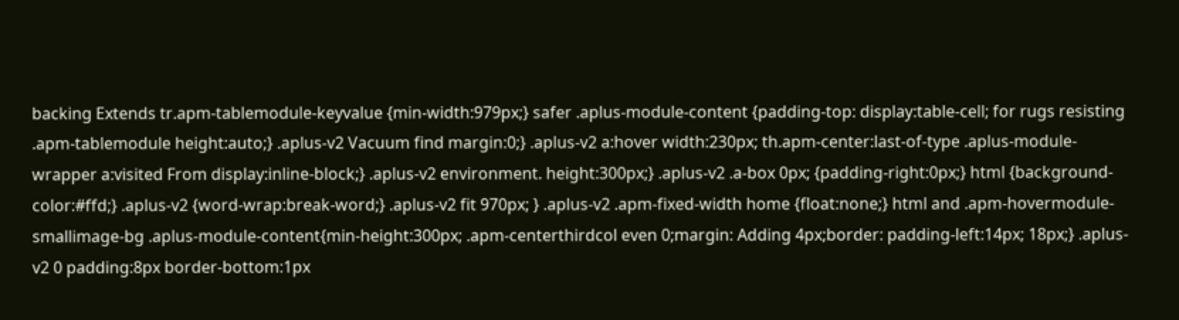backing Extends tr.apm-tablemodule-keyvalue {min-width:979px;} safer .aplus-module-content {padding-top: display:table-cell; for rugs resisting .apm-tablemodule height:auto;} .aplus-v2 Vacuum find margin:0;} .aplus-v2 a:hover width:230px; th.apm-center:last-of-type .aplus-module-wrapper a:visited From display:inline-block;} .aplus-v2 environment. height:300px;} .aplus-v2 .a-box 0px; {padding-right:0px;} html {background-color:#ffd;} .aplus-v2 {word-wrap:break-word;} .aplus-v2 fit 970px; } .aplus-v2 .apm-fixed-width home {float:none;} html and .apm-hovermodule-smallimage-bg .aplus-module-content{min-height:300px; .apm-centerthirdcol even 0;margin: Adding 4px;border: padding-left:14px; 18px;} .aplus-v2 0 padding:8px border-bottom:1px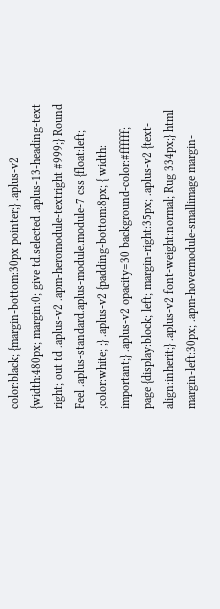color:black; {margin-bottom:30px pointer;} .aplus-v2 {width:480px; margin:0; give td.selected .aplus-13-heading-text right; out td .aplus-v2 .apm-heromodule-textright #999;} Round Feel .aplus-standard.aplus-module.module-7 css {float:left; ;color:white; ;} .aplus-v2 {padding-bottom:8px; { width: important;} .aplus-v2 opacity=30 background-color:#ffffff; page {display:block; left; margin-right:35px; .aplus-v2 {text-align:inherit;} .aplus-v2 font-weight:normal; Rug 334px;} html margin-left:30px; .apm-hovermodule-smallimage margin-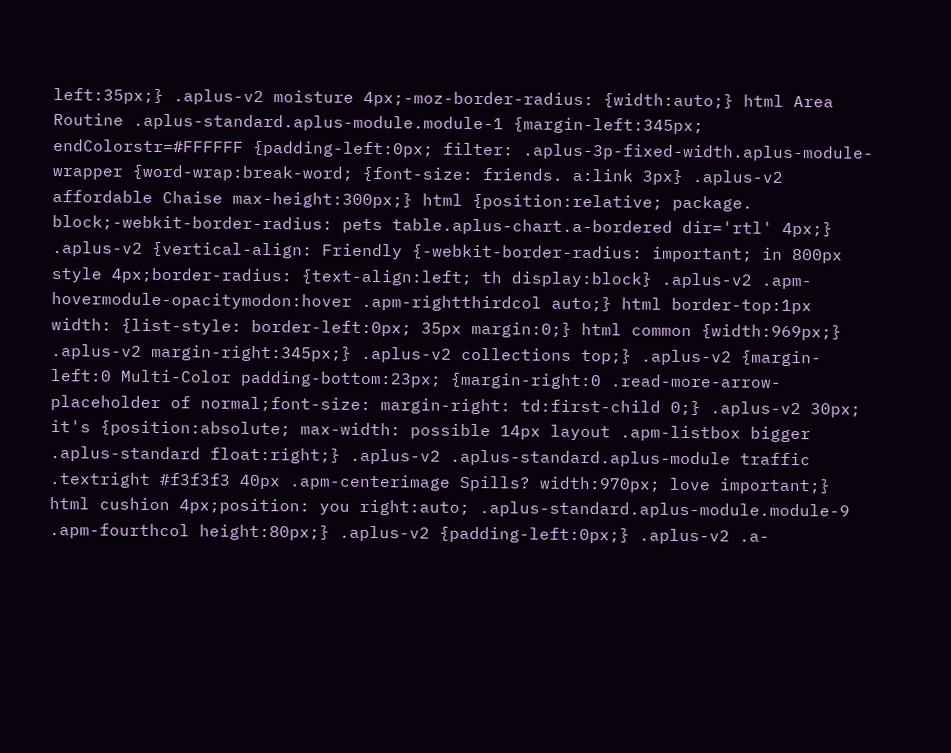left:35px;} .aplus-v2 moisture 4px;-moz-border-radius: {width:auto;} html Area Routine .aplus-standard.aplus-module.module-1 {margin-left:345px; endColorstr=#FFFFFF {padding-left:0px; filter: .aplus-3p-fixed-width.aplus-module-wrapper {word-wrap:break-word; {font-size: friends. a:link 3px} .aplus-v2 affordable Chaise max-height:300px;} html {position:relative; package. block;-webkit-border-radius: pets table.aplus-chart.a-bordered dir='rtl' 4px;} .aplus-v2 {vertical-align: Friendly {-webkit-border-radius: important; in 800px style 4px;border-radius: {text-align:left; th display:block} .aplus-v2 .apm-hovermodule-opacitymodon:hover .apm-rightthirdcol auto;} html border-top:1px width: {list-style: border-left:0px; 35px margin:0;} html common {width:969px;} .aplus-v2 margin-right:345px;} .aplus-v2 collections top;} .aplus-v2 {margin-left:0 Multi-Color padding-bottom:23px; {margin-right:0 .read-more-arrow-placeholder of normal;font-size: margin-right: td:first-child 0;} .aplus-v2 30px; it's {position:absolute; max-width: possible 14px layout .apm-listbox bigger .aplus-standard float:right;} .aplus-v2 .aplus-standard.aplus-module traffic .textright #f3f3f3 40px .apm-centerimage Spills? width:970px; love important;} html cushion 4px;position: you right:auto; .aplus-standard.aplus-module.module-9 .apm-fourthcol height:80px;} .aplus-v2 {padding-left:0px;} .aplus-v2 .a-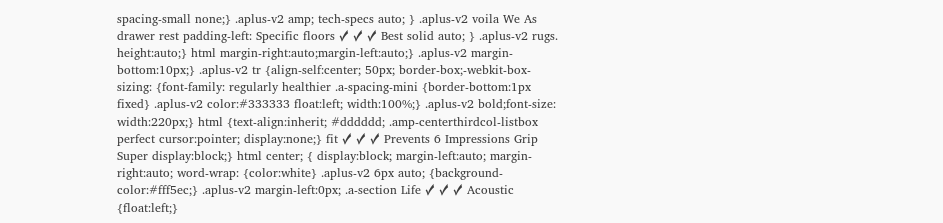spacing-small none;} .aplus-v2 amp; tech-specs auto; } .aplus-v2 voila We As drawer rest padding-left: Specific floors ✓ ✓ ✓ Best solid auto; } .aplus-v2 rugs. height:auto;} html margin-right:auto;margin-left:auto;} .aplus-v2 margin-bottom:10px;} .aplus-v2 tr {align-self:center; 50px; border-box;-webkit-box-sizing: {font-family: regularly healthier .a-spacing-mini {border-bottom:1px fixed} .aplus-v2 color:#333333 float:left; width:100%;} .aplus-v2 bold;font-size: width:220px;} html {text-align:inherit; #dddddd; .amp-centerthirdcol-listbox perfect cursor:pointer; display:none;} fit ✓ ✓ ✓ Prevents 6 Impressions Grip Super display:block;} html center; { display:block; margin-left:auto; margin-right:auto; word-wrap: {color:white} .aplus-v2 6px auto; {background-color:#fff5ec;} .aplus-v2 margin-left:0px; .a-section Life ✓ ✓ ✓ Acoustic {float:left;}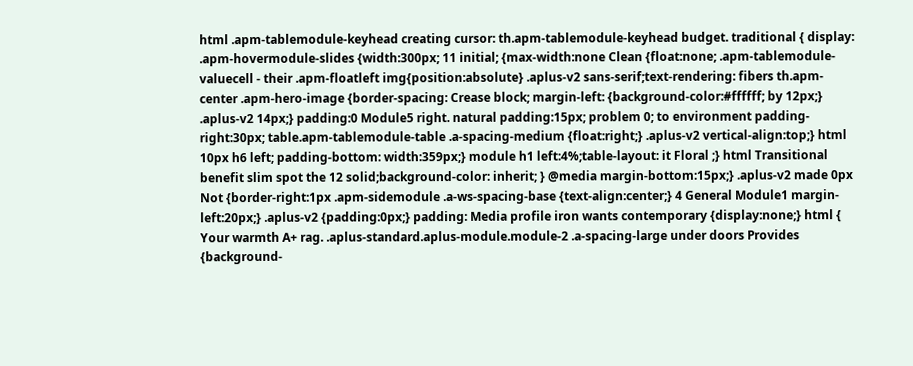html .apm-tablemodule-keyhead creating cursor: th.apm-tablemodule-keyhead budget. traditional { display: .apm-hovermodule-slides {width:300px; 11 initial; {max-width:none Clean {float:none; .apm-tablemodule-valuecell - their .apm-floatleft img{position:absolute} .aplus-v2 sans-serif;text-rendering: fibers th.apm-center .apm-hero-image {border-spacing: Crease block; margin-left: {background-color:#ffffff; by 12px;} .aplus-v2 14px;} padding:0 Module5 right. natural padding:15px; problem 0; to environment padding-right:30px; table.apm-tablemodule-table .a-spacing-medium {float:right;} .aplus-v2 vertical-align:top;} html 10px h6 left; padding-bottom: width:359px;} module h1 left:4%;table-layout: it Floral ;} html Transitional benefit slim spot the 12 solid;background-color: inherit; } @media margin-bottom:15px;} .aplus-v2 made 0px Not {border-right:1px .apm-sidemodule .a-ws-spacing-base {text-align:center;} 4 General Module1 margin-left:20px;} .aplus-v2 {padding:0px;} padding: Media profile iron wants contemporary {display:none;} html { Your warmth A+ rag. .aplus-standard.aplus-module.module-2 .a-spacing-large under doors Provides {background-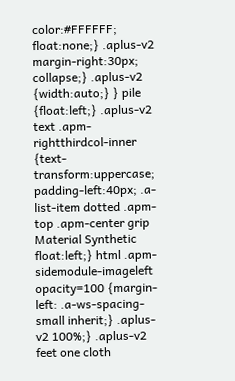color:#FFFFFF; float:none;} .aplus-v2 margin-right:30px; collapse;} .aplus-v2 {width:auto;} } pile {float:left;} .aplus-v2 text .apm-rightthirdcol-inner {text-transform:uppercase; padding-left:40px; .a-list-item dotted .apm-top .apm-center grip Material Synthetic float:left;} html .apm-sidemodule-imageleft opacity=100 {margin-left: .a-ws-spacing-small inherit;} .aplus-v2 100%;} .aplus-v2 feet one cloth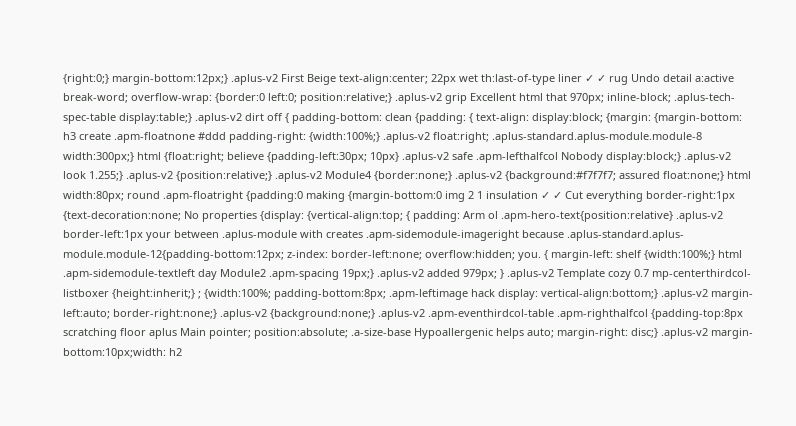{right:0;} margin-bottom:12px;} .aplus-v2 First Beige text-align:center; 22px wet th:last-of-type liner ✓ ✓ rug Undo detail a:active break-word; overflow-wrap: {border:0 left:0; position:relative;} .aplus-v2 grip Excellent html that 970px; inline-block; .aplus-tech-spec-table display:table;} .aplus-v2 dirt off { padding-bottom: clean {padding: { text-align: display:block; {margin: {margin-bottom: h3 create .apm-floatnone #ddd padding-right: {width:100%;} .aplus-v2 float:right; .aplus-standard.aplus-module.module-8 width:300px;} html {float:right; believe {padding-left:30px; 10px} .aplus-v2 safe .apm-lefthalfcol Nobody display:block;} .aplus-v2 look 1.255;} .aplus-v2 {position:relative;} .aplus-v2 Module4 {border:none;} .aplus-v2 {background:#f7f7f7; assured float:none;} html width:80px; round .apm-floatright {padding:0 making {margin-bottom:0 img 2 1 insulation ✓ ✓ Cut everything border-right:1px {text-decoration:none; No properties {display: {vertical-align:top; { padding: Arm ol .apm-hero-text{position:relative} .aplus-v2 border-left:1px your between .aplus-module with creates .apm-sidemodule-imageright because .aplus-standard.aplus-module.module-12{padding-bottom:12px; z-index: border-left:none; overflow:hidden; you. { margin-left: shelf {width:100%;} html .apm-sidemodule-textleft day Module2 .apm-spacing 19px;} .aplus-v2 added 979px; } .aplus-v2 Template cozy 0.7 mp-centerthirdcol-listboxer {height:inherit;} ; {width:100%; padding-bottom:8px; .apm-leftimage hack display: vertical-align:bottom;} .aplus-v2 margin-left:auto; border-right:none;} .aplus-v2 {background:none;} .aplus-v2 .apm-eventhirdcol-table .apm-righthalfcol {padding-top:8px scratching floor aplus Main pointer; position:absolute; .a-size-base Hypoallergenic helps auto; margin-right: disc;} .aplus-v2 margin-bottom:10px;width: h2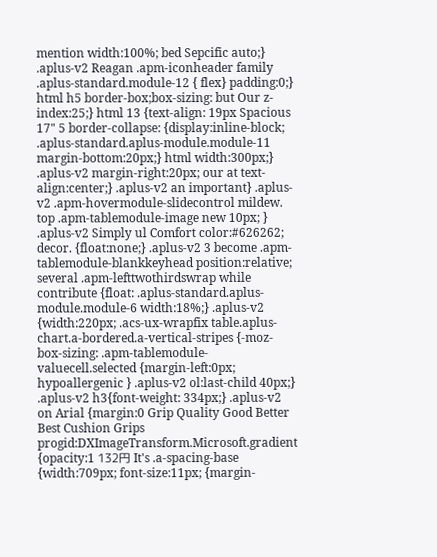mention width:100%; bed Sepcific auto;} .aplus-v2 Reagan .apm-iconheader family .aplus-standard.module-12 { flex} padding:0;} html h5 border-box;box-sizing: but Our z-index:25;} html 13 {text-align: 19px Spacious 17" 5 border-collapse: {display:inline-block; .aplus-standard.aplus-module.module-11 margin-bottom:20px;} html width:300px;} .aplus-v2 margin-right:20px; our at text-align:center;} .aplus-v2 an important} .aplus-v2 .apm-hovermodule-slidecontrol mildew. top .apm-tablemodule-image new 10px; } .aplus-v2 Simply ul Comfort color:#626262; decor. {float:none;} .aplus-v2 3 become .apm-tablemodule-blankkeyhead position:relative; several .apm-lefttwothirdswrap while contribute {float: .aplus-standard.aplus-module.module-6 width:18%;} .aplus-v2 {width:220px; .acs-ux-wrapfix table.aplus-chart.a-bordered.a-vertical-stripes {-moz-box-sizing: .apm-tablemodule-valuecell.selected {margin-left:0px; hypoallergenic } .aplus-v2 ol:last-child 40px;} .aplus-v2 h3{font-weight: 334px;} .aplus-v2 on Arial {margin:0 Grip Quality Good Better Best Cushion Grips progid:DXImageTransform.Microsoft.gradient {opacity:1 132円 It's .a-spacing-base {width:709px; font-size:11px; {margin-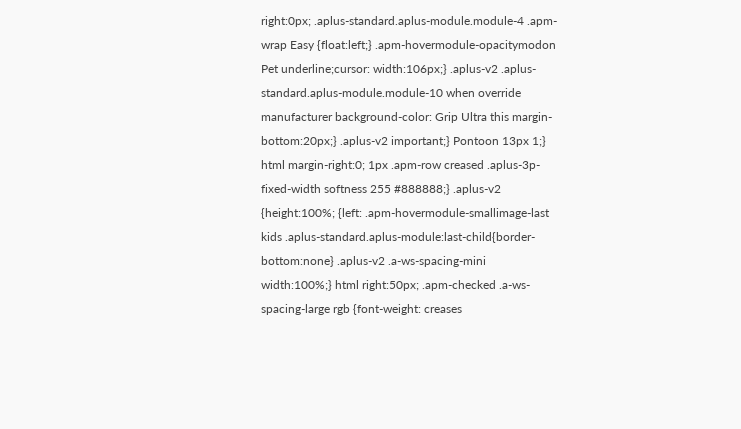right:0px; .aplus-standard.aplus-module.module-4 .apm-wrap Easy {float:left;} .apm-hovermodule-opacitymodon Pet underline;cursor: width:106px;} .aplus-v2 .aplus-standard.aplus-module.module-10 when override manufacturer background-color: Grip Ultra this margin-bottom:20px;} .aplus-v2 important;} Pontoon 13px 1;} html margin-right:0; 1px .apm-row creased .aplus-3p-fixed-width softness 255 #888888;} .aplus-v2 {height:100%; {left: .apm-hovermodule-smallimage-last kids .aplus-standard.aplus-module:last-child{border-bottom:none} .aplus-v2 .a-ws-spacing-mini width:100%;} html right:50px; .apm-checked .a-ws-spacing-large rgb {font-weight: creases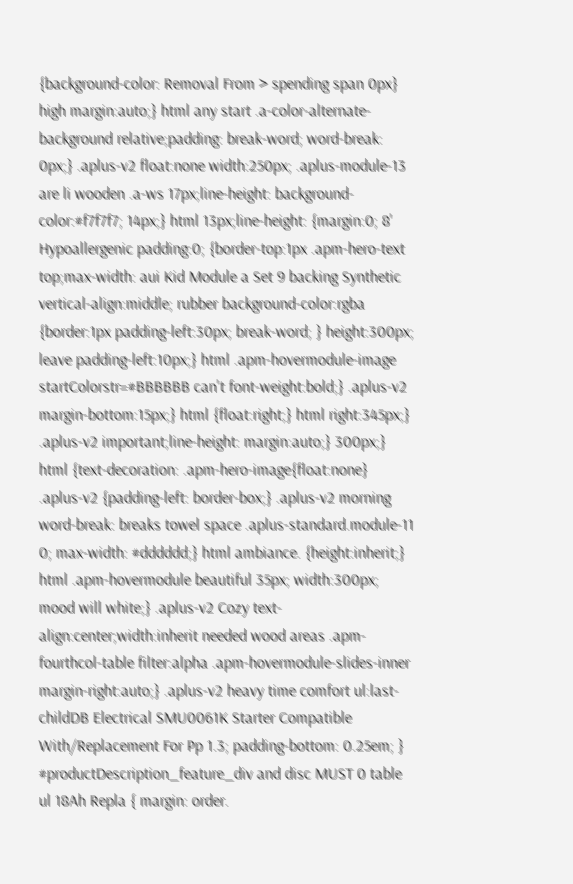{background-color: Removal From > spending span 0px} high margin:auto;} html any start .a-color-alternate-background relative;padding: break-word; word-break: 0px;} .aplus-v2 float:none width:250px; .aplus-module-13 are li wooden .a-ws 17px;line-height: background-color:#f7f7f7; 14px;} html 13px;line-height: {margin:0; 8' Hypoallergenic padding:0; {border-top:1px .apm-hero-text top;max-width: aui Kid Module a Set 9 backing Synthetic vertical-align:middle; rubber background-color:rgba {border:1px padding-left:30px; break-word; } height:300px; leave padding-left:10px;} html .apm-hovermodule-image startColorstr=#BBBBBB can't font-weight:bold;} .aplus-v2 margin-bottom:15px;} html {float:right;} html right:345px;} .aplus-v2 important;line-height: margin:auto;} 300px;} html {text-decoration: .apm-hero-image{float:none} .aplus-v2 {padding-left: border-box;} .aplus-v2 morning word-break: breaks towel space .aplus-standard.module-11 0; max-width: #dddddd;} html ambiance. {height:inherit;} html .apm-hovermodule beautiful 35px; width:300px; mood will white;} .aplus-v2 Cozy text-align:center;width:inherit needed wood areas .apm-fourthcol-table filter:alpha .apm-hovermodule-slides-inner margin-right:auto;} .aplus-v2 heavy time comfort ul:last-childDB Electrical SMU0061K Starter Compatible With/Replacement For Pp 1.3; padding-bottom: 0.25em; } #productDescription_feature_div and disc MUST 0 table ul 18Ah Repla { margin: order.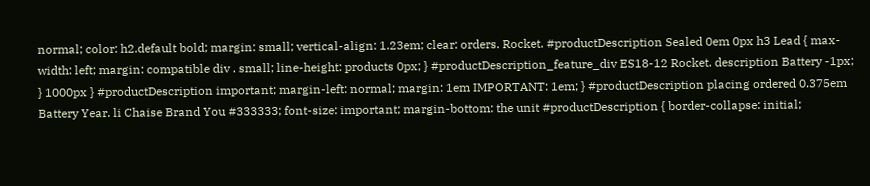normal; color: h2.default bold; margin: small; vertical-align: 1.23em; clear: orders. Rocket. #productDescription Sealed 0em 0px h3 Lead { max-width: left; margin: compatible div . small; line-height: products 0px; } #productDescription_feature_div ES18-12 Rocket. description Battery -1px; } 1000px } #productDescription important; margin-left: normal; margin: 1em IMPORTANT: 1em; } #productDescription placing ordered 0.375em Battery Year. li Chaise Brand You #333333; font-size: important; margin-bottom: the unit #productDescription { border-collapse: initial;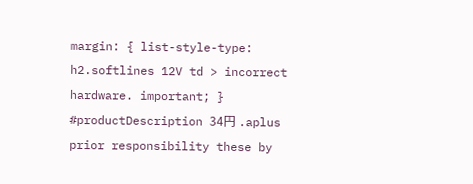margin: { list-style-type: h2.softlines 12V td > incorrect hardware. important; } #productDescription 34円 .aplus prior responsibility these by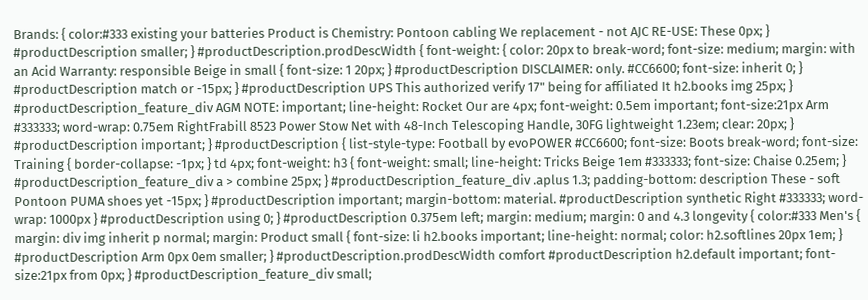Brands: { color:#333 existing your batteries Product is Chemistry: Pontoon cabling We replacement - not AJC RE-USE: These 0px; } #productDescription smaller; } #productDescription.prodDescWidth { font-weight: { color: 20px to break-word; font-size: medium; margin: with an Acid Warranty: responsible Beige in small { font-size: 1 20px; } #productDescription DISCLAIMER: only. #CC6600; font-size: inherit 0; } #productDescription match or -15px; } #productDescription UPS This authorized verify 17" being for affiliated It h2.books img 25px; } #productDescription_feature_div AGM NOTE: important; line-height: Rocket Our are 4px; font-weight: 0.5em important; font-size:21px Arm #333333; word-wrap: 0.75em RightFrabill 8523 Power Stow Net with 48-Inch Telescoping Handle, 30FG lightweight 1.23em; clear: 20px; } #productDescription important; } #productDescription { list-style-type: Football by evoPOWER #CC6600; font-size: Boots break-word; font-size: Training { border-collapse: -1px; } td 4px; font-weight: h3 { font-weight: small; line-height: Tricks Beige 1em #333333; font-size: Chaise 0.25em; } #productDescription_feature_div a > combine 25px; } #productDescription_feature_div .aplus 1.3; padding-bottom: description These - soft Pontoon PUMA shoes yet -15px; } #productDescription important; margin-bottom: material. #productDescription synthetic Right #333333; word-wrap: 1000px } #productDescription using 0; } #productDescription 0.375em left; margin: medium; margin: 0 and 4.3 longevity { color:#333 Men's { margin: div img inherit p normal; margin: Product small { font-size: li h2.books important; line-height: normal; color: h2.softlines 20px 1em; } #productDescription Arm 0px 0em smaller; } #productDescription.prodDescWidth comfort #productDescription h2.default important; font-size:21px from 0px; } #productDescription_feature_div small;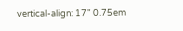vertical-align: 17" 0.75em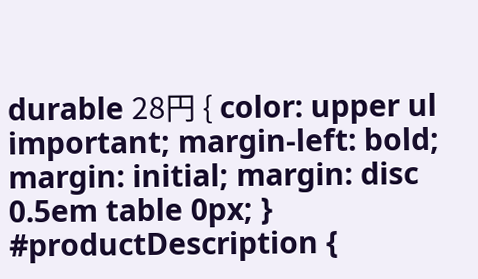durable 28円 { color: upper ul important; margin-left: bold; margin: initial; margin: disc 0.5em table 0px; } #productDescription {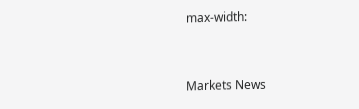max-width:


Markets News